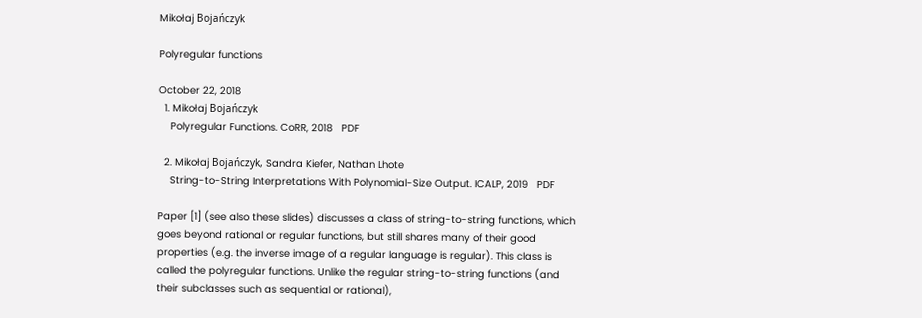Mikołaj Bojańczyk

Polyregular functions

October 22, 2018
  1. Mikołaj Bojańczyk
    Polyregular Functions. CoRR, 2018   PDF

  2. Mikołaj Bojańczyk, Sandra Kiefer, Nathan Lhote
    String-to-String Interpretations With Polynomial-Size Output. ICALP, 2019   PDF

Paper [1] (see also these slides) discusses a class of string-to-string functions, which goes beyond rational or regular functions, but still shares many of their good properties (e.g. the inverse image of a regular language is regular). This class is called the polyregular functions. Unlike the regular string-to-string functions (and their subclasses such as sequential or rational),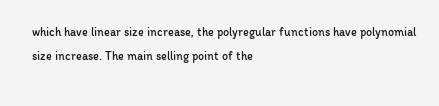which have linear size increase, the polyregular functions have polynomial size increase. The main selling point of the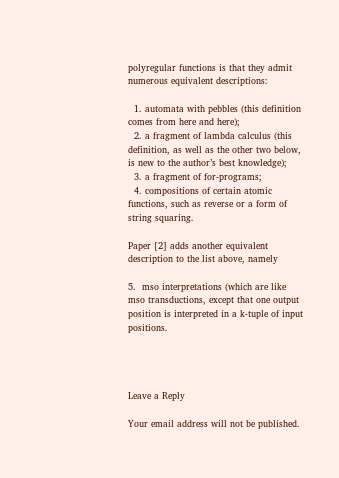polyregular functions is that they admit numerous equivalent descriptions:

  1. automata with pebbles (this definition comes from here and here);
  2. a fragment of lambda calculus (this definition, as well as the other two below, is new to the author’s best knowledge);
  3. a fragment of for-programs;
  4. compositions of certain atomic functions, such as reverse or a form of string squaring.

Paper [2] adds another equivalent description to the list above, namely

5.  mso interpretations (which are like mso transductions, except that one output position is interpreted in a k-tuple of input positions.




Leave a Reply

Your email address will not be published.